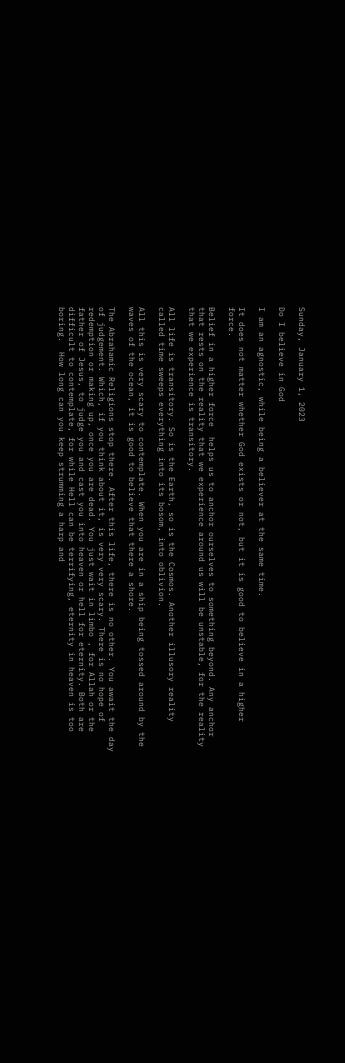Sunday, January 1, 2023

Do I believe in God

I am an agnostic, while being a believer at the same time.

It does not matter whether God exists or not, but it is good to believe in a higher force.

Belief in a higher force  helps us to anchor ourselves to something beyond. Any anchor that rests on the reality that we experience around us will be unstable, for the reality that we experience is transitory.

All life is transitory. So is the Earth, so is the Cosmos. Another illusory reality called time sweeps everything into its bosom, into oblivion.

All this is very scary to contemplate. When you are in a ship being tossed around by the waves of the ocean, it is good to believe that there a shore.

The Abrahamic Religions stop there. After this life, there is no other. You await the day of judgement. Which, if you think about it, is very very scary. There is no hope of redemption or making up, once you are dead. You just wait in limbo , for Allah or the father of Jesus, to judge you and cast you into heaven or hell for eternity. Both are difficult to contemplate, for while Hell can be terrifying, eternity in heaven is too boring.  How long can you keep strumming a harp and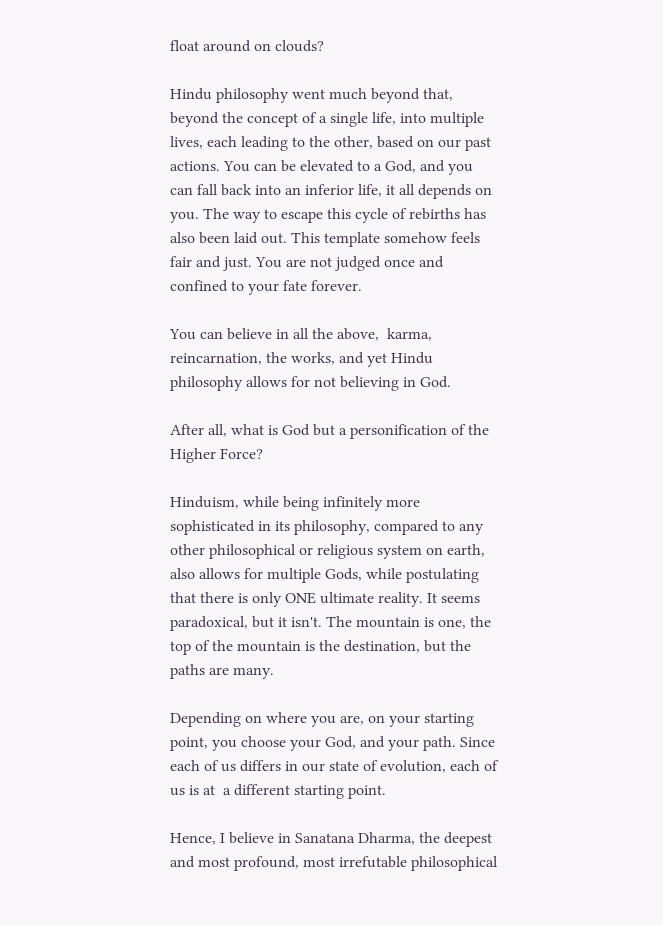float around on clouds?

Hindu philosophy went much beyond that, beyond the concept of a single life, into multiple lives, each leading to the other, based on our past actions. You can be elevated to a God, and you can fall back into an inferior life, it all depends on you. The way to escape this cycle of rebirths has also been laid out. This template somehow feels fair and just. You are not judged once and confined to your fate forever.

You can believe in all the above,  karma, reincarnation, the works, and yet Hindu philosophy allows for not believing in God.

After all, what is God but a personification of the Higher Force?

Hinduism, while being infinitely more sophisticated in its philosophy, compared to any other philosophical or religious system on earth, also allows for multiple Gods, while postulating that there is only ONE ultimate reality. It seems paradoxical, but it isn't. The mountain is one, the top of the mountain is the destination, but the paths are many.

Depending on where you are, on your starting point, you choose your God, and your path. Since each of us differs in our state of evolution, each of us is at  a different starting point.

Hence, I believe in Sanatana Dharma, the deepest and most profound, most irrefutable philosophical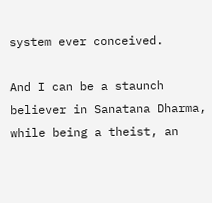system ever conceived.

And I can be a staunch believer in Sanatana Dharma, while being a theist, an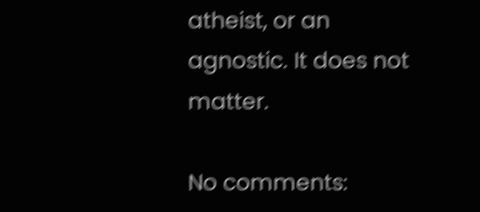atheist, or an agnostic. It does not matter.

No comments: